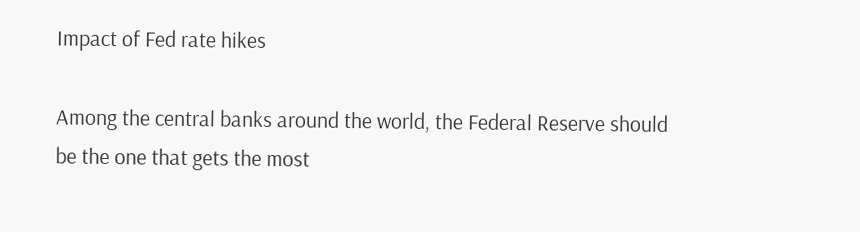Impact of Fed rate hikes

Among the central banks around the world, the Federal Reserve should be the one that gets the most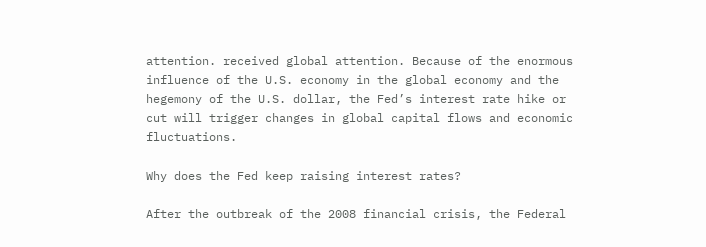attention. received global attention. Because of the enormous influence of the U.S. economy in the global economy and the hegemony of the U.S. dollar, the Fed’s interest rate hike or cut will trigger changes in global capital flows and economic fluctuations.

Why does the Fed keep raising interest rates?

After the outbreak of the 2008 financial crisis, the Federal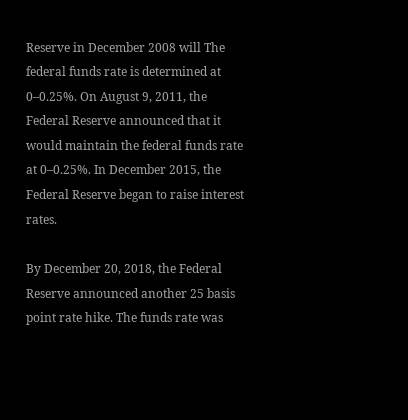Reserve in December 2008 will The federal funds rate is determined at 0–0.25%. On August 9, 2011, the Federal Reserve announced that it would maintain the federal funds rate at 0–0.25%. In December 2015, the Federal Reserve began to raise interest rates.

By December 20, 2018, the Federal Reserve announced another 25 basis point rate hike. The funds rate was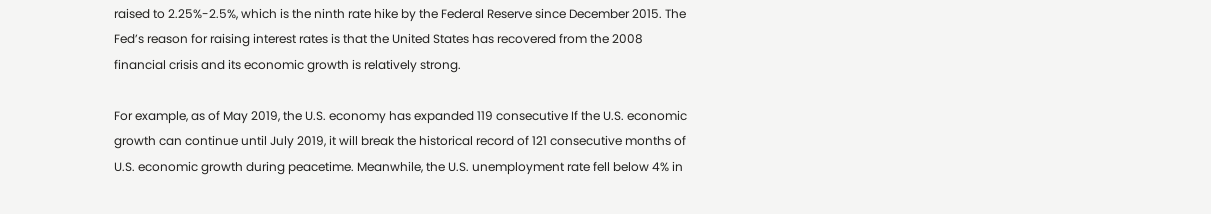raised to 2.25%-2.5%, which is the ninth rate hike by the Federal Reserve since December 2015. The Fed’s reason for raising interest rates is that the United States has recovered from the 2008 financial crisis and its economic growth is relatively strong.

For example, as of May 2019, the U.S. economy has expanded 119 consecutive If the U.S. economic growth can continue until July 2019, it will break the historical record of 121 consecutive months of U.S. economic growth during peacetime. Meanwhile, the U.S. unemployment rate fell below 4% in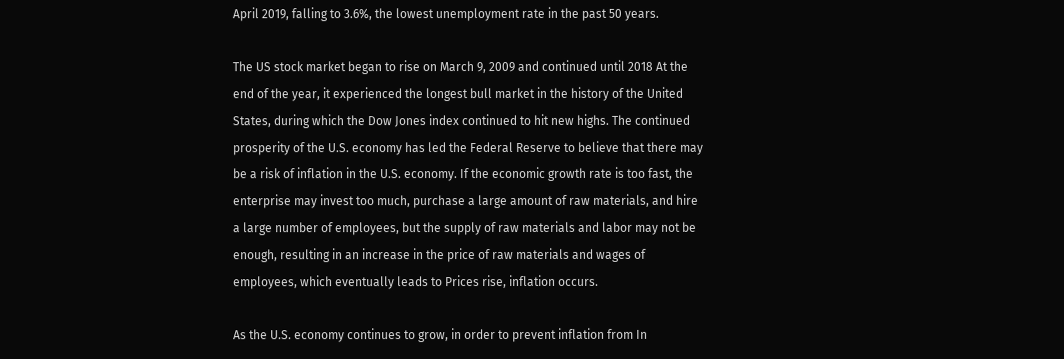April 2019, falling to 3.6%, the lowest unemployment rate in the past 50 years.

The US stock market began to rise on March 9, 2009 and continued until 2018 At the end of the year, it experienced the longest bull market in the history of the United States, during which the Dow Jones index continued to hit new highs. The continued prosperity of the U.S. economy has led the Federal Reserve to believe that there may be a risk of inflation in the U.S. economy. If the economic growth rate is too fast, the enterprise may invest too much, purchase a large amount of raw materials, and hire a large number of employees, but the supply of raw materials and labor may not be enough, resulting in an increase in the price of raw materials and wages of employees, which eventually leads to Prices rise, inflation occurs.

As the U.S. economy continues to grow, in order to prevent inflation from In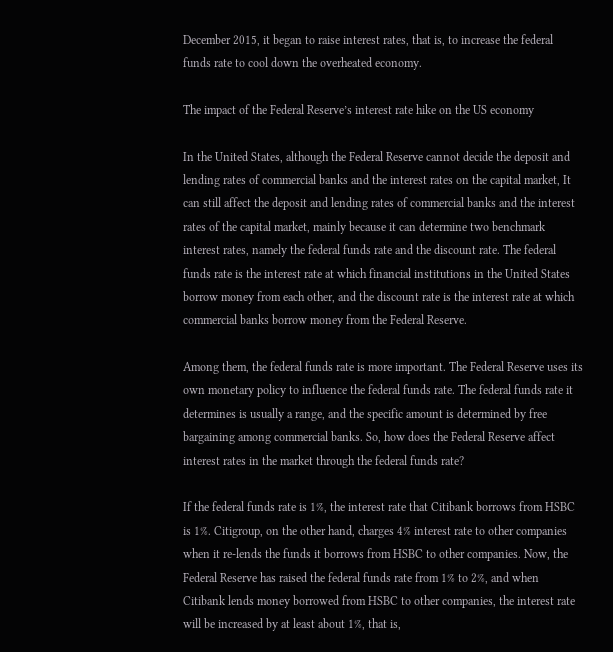December 2015, it began to raise interest rates, that is, to increase the federal funds rate to cool down the overheated economy.

The impact of the Federal Reserve’s interest rate hike on the US economy

In the United States, although the Federal Reserve cannot decide the deposit and lending rates of commercial banks and the interest rates on the capital market, It can still affect the deposit and lending rates of commercial banks and the interest rates of the capital market, mainly because it can determine two benchmark interest rates, namely the federal funds rate and the discount rate. The federal funds rate is the interest rate at which financial institutions in the United States borrow money from each other, and the discount rate is the interest rate at which commercial banks borrow money from the Federal Reserve.

Among them, the federal funds rate is more important. The Federal Reserve uses its own monetary policy to influence the federal funds rate. The federal funds rate it determines is usually a range, and the specific amount is determined by free bargaining among commercial banks. So, how does the Federal Reserve affect interest rates in the market through the federal funds rate?

If the federal funds rate is 1%, the interest rate that Citibank borrows from HSBC is 1%. Citigroup, on the other hand, charges 4% interest rate to other companies when it re-lends the funds it borrows from HSBC to other companies. Now, the Federal Reserve has raised the federal funds rate from 1% to 2%, and when Citibank lends money borrowed from HSBC to other companies, the interest rate will be increased by at least about 1%, that is,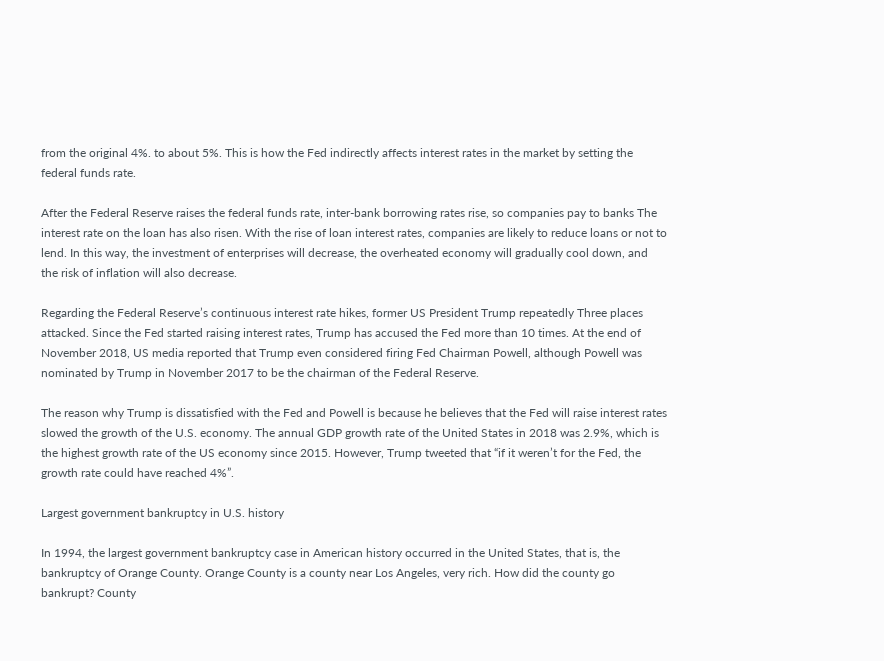from the original 4%. to about 5%. This is how the Fed indirectly affects interest rates in the market by setting the federal funds rate.

After the Federal Reserve raises the federal funds rate, inter-bank borrowing rates rise, so companies pay to banks The interest rate on the loan has also risen. With the rise of loan interest rates, companies are likely to reduce loans or not to lend. In this way, the investment of enterprises will decrease, the overheated economy will gradually cool down, and the risk of inflation will also decrease.

Regarding the Federal Reserve’s continuous interest rate hikes, former US President Trump repeatedly Three places attacked. Since the Fed started raising interest rates, Trump has accused the Fed more than 10 times. At the end of November 2018, US media reported that Trump even considered firing Fed Chairman Powell, although Powell was nominated by Trump in November 2017 to be the chairman of the Federal Reserve.

The reason why Trump is dissatisfied with the Fed and Powell is because he believes that the Fed will raise interest rates slowed the growth of the U.S. economy. The annual GDP growth rate of the United States in 2018 was 2.9%, which is the highest growth rate of the US economy since 2015. However, Trump tweeted that “if it weren’t for the Fed, the growth rate could have reached 4%”.

Largest government bankruptcy in U.S. history

In 1994, the largest government bankruptcy case in American history occurred in the United States, that is, the bankruptcy of Orange County. Orange County is a county near Los Angeles, very rich. How did the county go bankrupt? County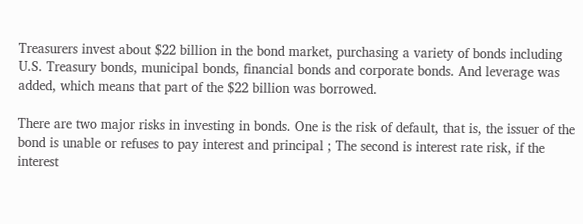Treasurers invest about $22 billion in the bond market, purchasing a variety of bonds including U.S. Treasury bonds, municipal bonds, financial bonds and corporate bonds. And leverage was added, which means that part of the $22 billion was borrowed.

There are two major risks in investing in bonds. One is the risk of default, that is, the issuer of the bond is unable or refuses to pay interest and principal ; The second is interest rate risk, if the interest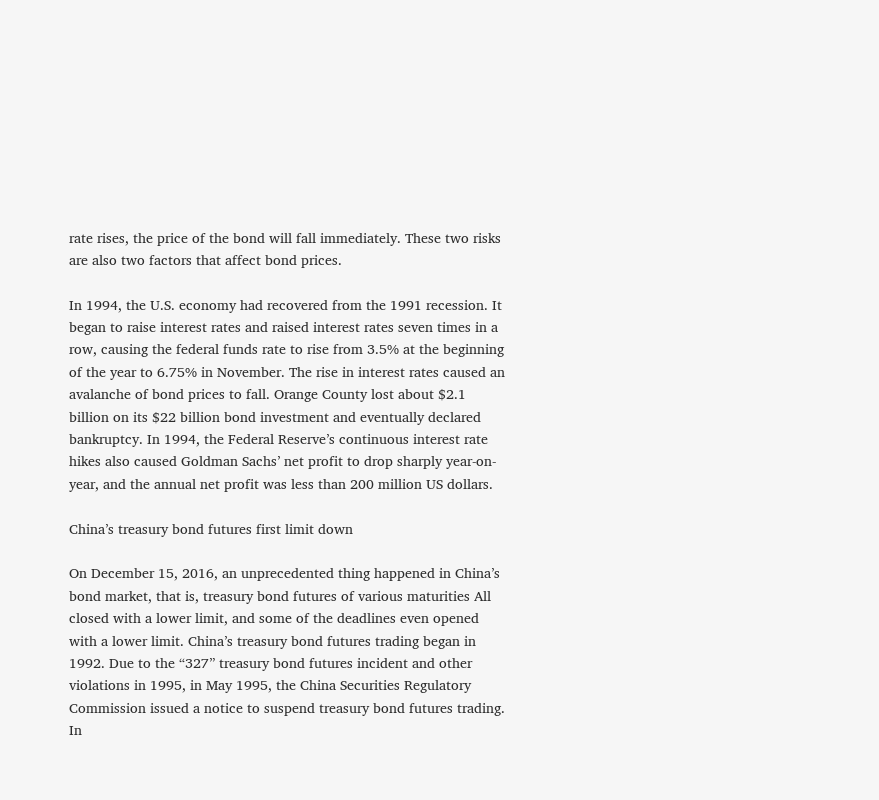rate rises, the price of the bond will fall immediately. These two risks are also two factors that affect bond prices.

In 1994, the U.S. economy had recovered from the 1991 recession. It began to raise interest rates and raised interest rates seven times in a row, causing the federal funds rate to rise from 3.5% at the beginning of the year to 6.75% in November. The rise in interest rates caused an avalanche of bond prices to fall. Orange County lost about $2.1 billion on its $22 billion bond investment and eventually declared bankruptcy. In 1994, the Federal Reserve’s continuous interest rate hikes also caused Goldman Sachs’ net profit to drop sharply year-on-year, and the annual net profit was less than 200 million US dollars.

China’s treasury bond futures first limit down

On December 15, 2016, an unprecedented thing happened in China’s bond market, that is, treasury bond futures of various maturities All closed with a lower limit, and some of the deadlines even opened with a lower limit. China’s treasury bond futures trading began in 1992. Due to the “327” treasury bond futures incident and other violations in 1995, in May 1995, the China Securities Regulatory Commission issued a notice to suspend treasury bond futures trading. In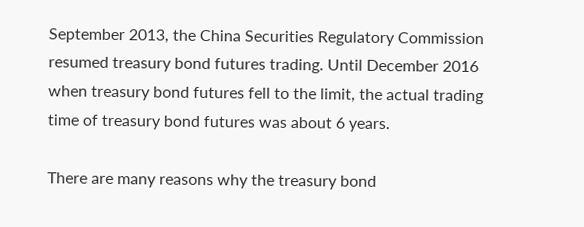September 2013, the China Securities Regulatory Commission resumed treasury bond futures trading. Until December 2016 when treasury bond futures fell to the limit, the actual trading time of treasury bond futures was about 6 years.

There are many reasons why the treasury bond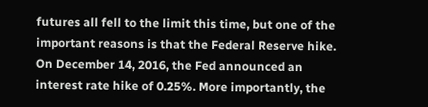futures all fell to the limit this time, but one of the important reasons is that the Federal Reserve hike. On December 14, 2016, the Fed announced an interest rate hike of 0.25%. More importantly, the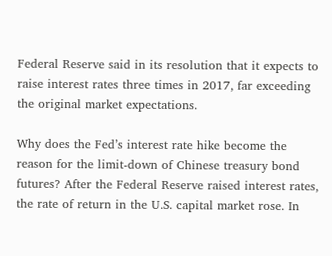Federal Reserve said in its resolution that it expects to raise interest rates three times in 2017, far exceeding the original market expectations.

Why does the Fed’s interest rate hike become the reason for the limit-down of Chinese treasury bond futures? After the Federal Reserve raised interest rates, the rate of return in the U.S. capital market rose. In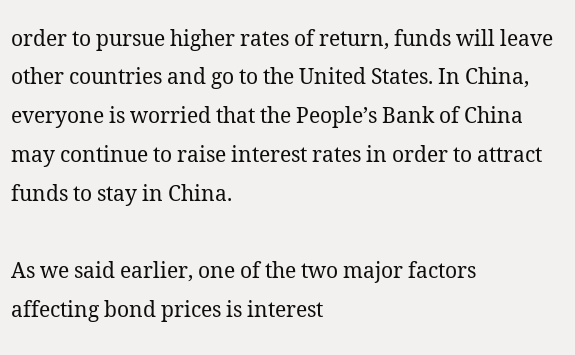order to pursue higher rates of return, funds will leave other countries and go to the United States. In China, everyone is worried that the People’s Bank of China may continue to raise interest rates in order to attract funds to stay in China.

As we said earlier, one of the two major factors affecting bond prices is interest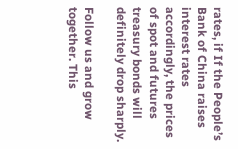rates, if If the People’s Bank of China raises interest rates accordingly, the prices of spot and futures treasury bonds will definitely drop sharply.

Follow us and grow together. This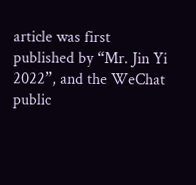article was first published by “Mr. Jin Yi 2022”, and the WeChat public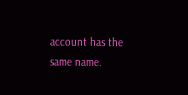account has the same name.